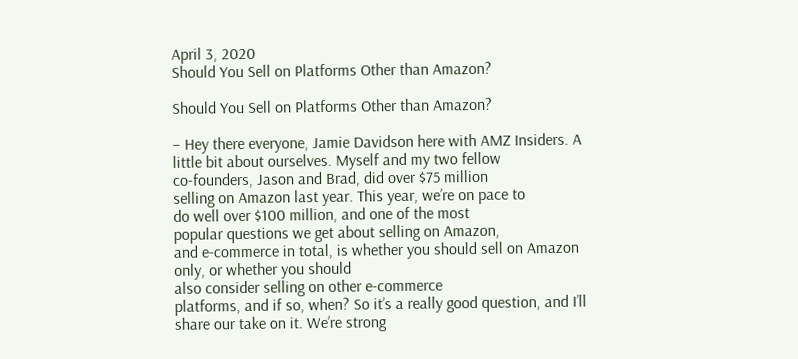April 3, 2020
Should You Sell on Platforms Other than Amazon?

Should You Sell on Platforms Other than Amazon?

– Hey there everyone, Jamie Davidson here with AMZ Insiders. A little bit about ourselves. Myself and my two fellow
co-founders, Jason and Brad, did over $75 million
selling on Amazon last year. This year, we’re on pace to
do well over $100 million, and one of the most
popular questions we get about selling on Amazon,
and e-commerce in total, is whether you should sell on Amazon only, or whether you should
also consider selling on other e-commerce
platforms, and if so, when? So it’s a really good question, and I’ll share our take on it. We’re strong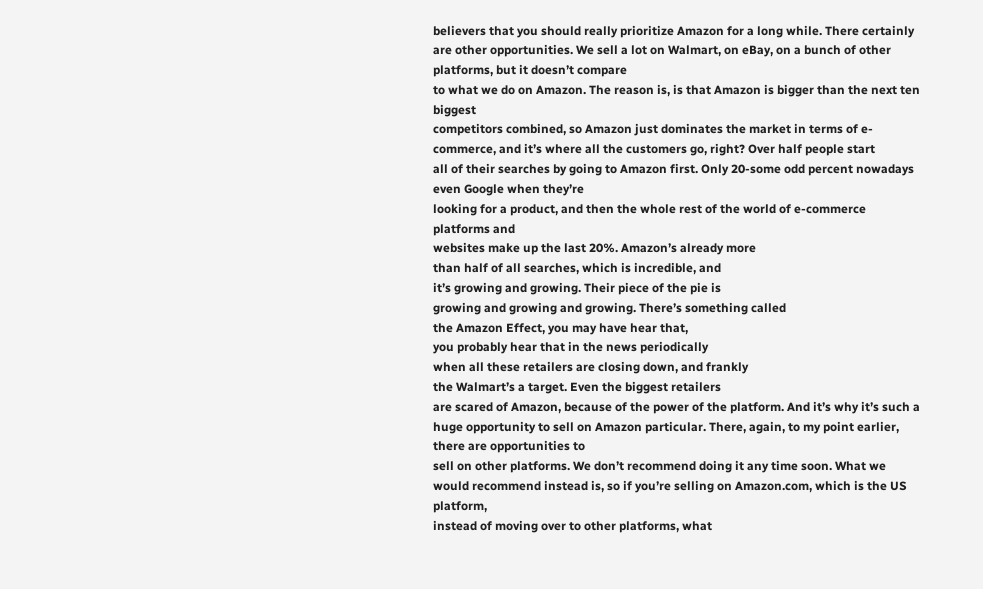believers that you should really prioritize Amazon for a long while. There certainly are other opportunities. We sell a lot on Walmart, on eBay, on a bunch of other platforms, but it doesn’t compare
to what we do on Amazon. The reason is, is that Amazon is bigger than the next ten biggest
competitors combined, so Amazon just dominates the market in terms of e-commerce, and it’s where all the customers go, right? Over half people start
all of their searches by going to Amazon first. Only 20-some odd percent nowadays even Google when they’re
looking for a product, and then the whole rest of the world of e-commerce platforms and
websites make up the last 20%. Amazon’s already more
than half of all searches, which is incredible, and
it’s growing and growing. Their piece of the pie is
growing and growing and growing. There’s something called
the Amazon Effect, you may have hear that,
you probably hear that in the news periodically
when all these retailers are closing down, and frankly
the Walmart’s a target. Even the biggest retailers
are scared of Amazon, because of the power of the platform. And it’s why it’s such a huge opportunity to sell on Amazon particular. There, again, to my point earlier, there are opportunities to
sell on other platforms. We don’t recommend doing it any time soon. What we would recommend instead is, so if you’re selling on Amazon.com, which is the US platform,
instead of moving over to other platforms, what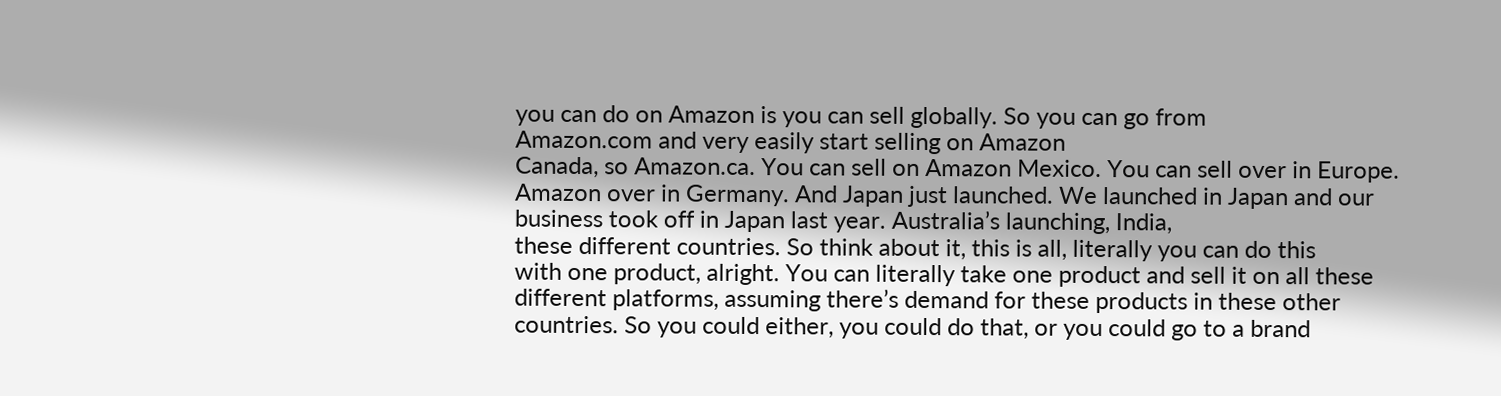you can do on Amazon is you can sell globally. So you can go from
Amazon.com and very easily start selling on Amazon
Canada, so Amazon.ca. You can sell on Amazon Mexico. You can sell over in Europe. Amazon over in Germany. And Japan just launched. We launched in Japan and our business took off in Japan last year. Australia’s launching, India,
these different countries. So think about it, this is all, literally you can do this
with one product, alright. You can literally take one product and sell it on all these
different platforms, assuming there’s demand for these products in these other countries. So you could either, you could do that, or you could go to a brand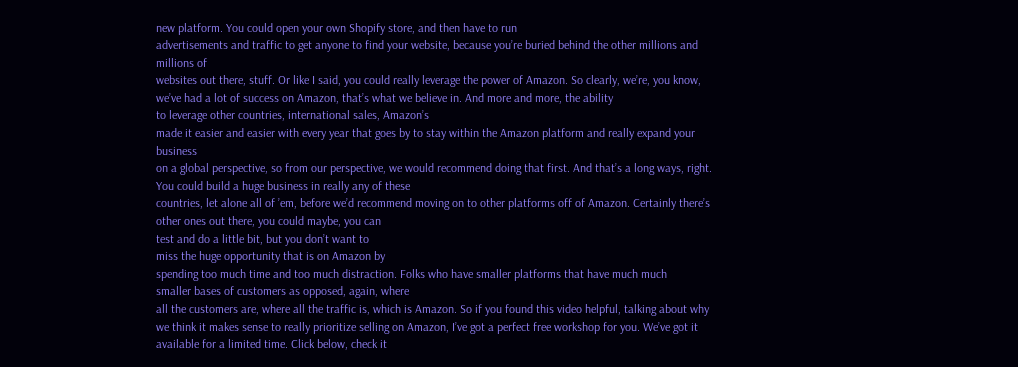new platform. You could open your own Shopify store, and then have to run
advertisements and traffic to get anyone to find your website, because you’re buried behind the other millions and millions of
websites out there, stuff. Or like I said, you could really leverage the power of Amazon. So clearly, we’re, you know,
we’ve had a lot of success on Amazon, that’s what we believe in. And more and more, the ability
to leverage other countries, international sales, Amazon’s
made it easier and easier with every year that goes by to stay within the Amazon platform and really expand your business
on a global perspective, so from our perspective, we would recommend doing that first. And that’s a long ways, right. You could build a huge business in really any of these
countries, let alone all of ’em, before we’d recommend moving on to other platforms off of Amazon. Certainly there’s other ones out there, you could maybe, you can
test and do a little bit, but you don’t want to
miss the huge opportunity that is on Amazon by
spending too much time and too much distraction. Folks who have smaller platforms that have much much
smaller bases of customers as opposed, again, where
all the customers are, where all the traffic is, which is Amazon. So if you found this video helpful, talking about why we think it makes sense to really prioritize selling on Amazon, I’ve got a perfect free workshop for you. We’ve got it available for a limited time. Click below, check it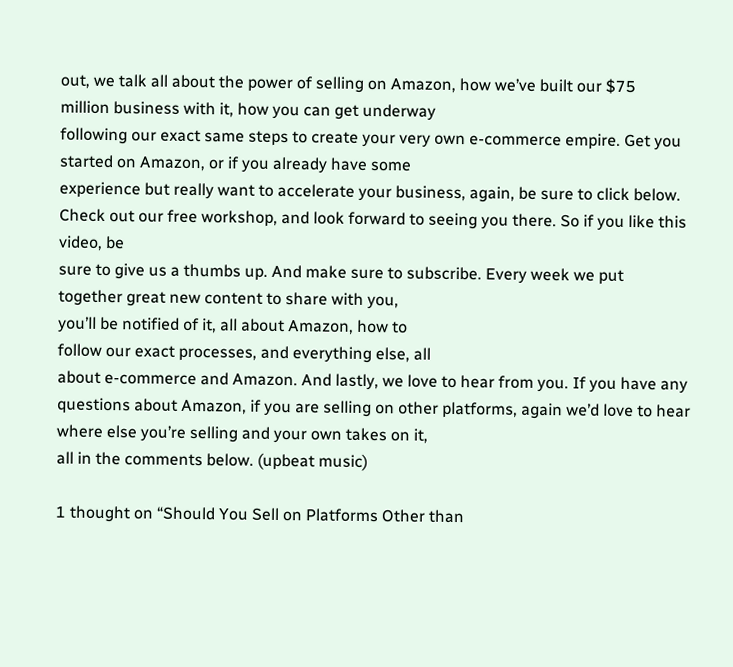out, we talk all about the power of selling on Amazon, how we’ve built our $75
million business with it, how you can get underway
following our exact same steps to create your very own e-commerce empire. Get you started on Amazon, or if you already have some
experience but really want to accelerate your business, again, be sure to click below. Check out our free workshop, and look forward to seeing you there. So if you like this video, be
sure to give us a thumbs up. And make sure to subscribe. Every week we put
together great new content to share with you,
you’ll be notified of it, all about Amazon, how to
follow our exact processes, and everything else, all
about e-commerce and Amazon. And lastly, we love to hear from you. If you have any questions about Amazon, if you are selling on other platforms, again we’d love to hear
where else you’re selling and your own takes on it,
all in the comments below. (upbeat music)

1 thought on “Should You Sell on Platforms Other than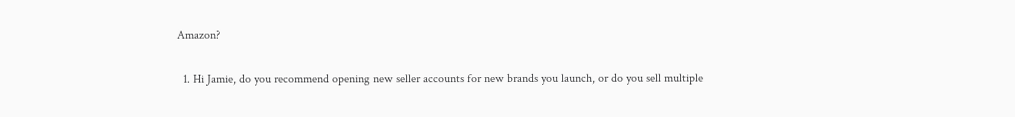Amazon?

  1. Hi Jamie, do you recommend opening new seller accounts for new brands you launch, or do you sell multiple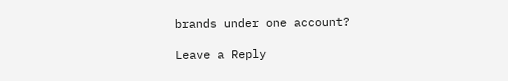brands under one account?

Leave a Reply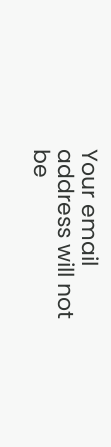Your email address will not be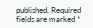published. Required fields are marked *